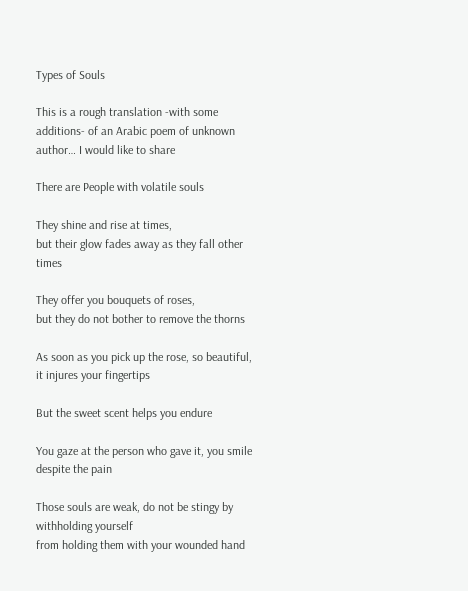Types of Souls

This is a rough translation -with some additions- of an Arabic poem of unknown author… I would like to share

There are People with volatile souls

They shine and rise at times,
but their glow fades away as they fall other times

They offer you bouquets of roses,
but they do not bother to remove the thorns

As soon as you pick up the rose, so beautiful,
it injures your fingertips

But the sweet scent helps you endure

You gaze at the person who gave it, you smile despite the pain

Those souls are weak, do not be stingy by withholding yourself
from holding them with your wounded hand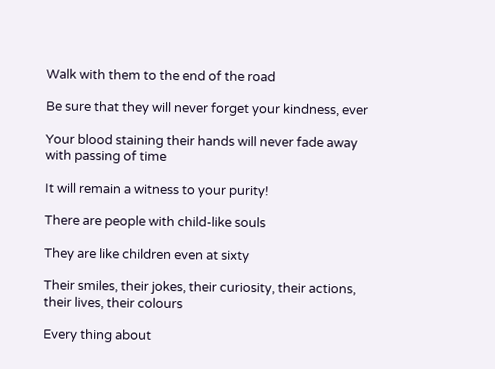Walk with them to the end of the road

Be sure that they will never forget your kindness, ever

Your blood staining their hands will never fade away with passing of time

It will remain a witness to your purity!

There are people with child-like souls

They are like children even at sixty

Their smiles, their jokes, their curiosity, their actions, their lives, their colours

Every thing about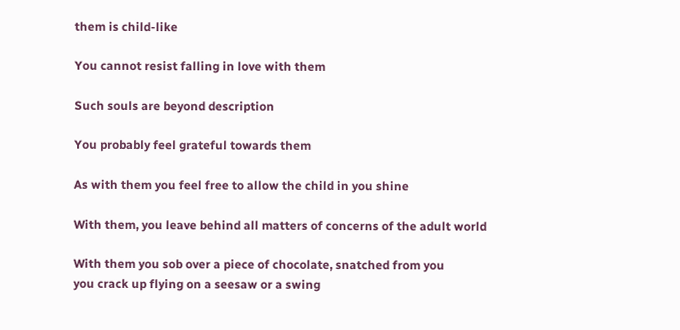them is child-like

You cannot resist falling in love with them

Such souls are beyond description

You probably feel grateful towards them

As with them you feel free to allow the child in you shine

With them, you leave behind all matters of concerns of the adult world

With them you sob over a piece of chocolate, snatched from you
you crack up flying on a seesaw or a swing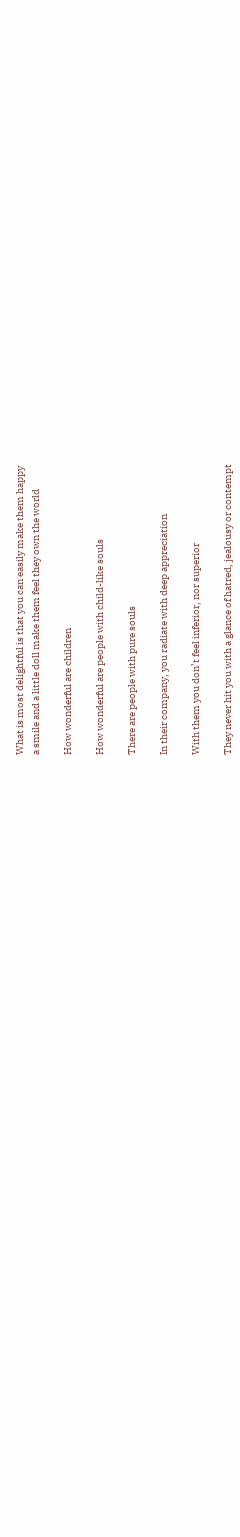What is most delightful is that you can easily make them happy
a smile and a little doll make them feel they own the world

How wonderful are children

How wonderful are people with child-like souls

There are people with pure souls

In their company, you radiate with deep appreciation

With them you don’t feel inferior, nor superior

They never hit you with a glance of hatred, jealousy or contempt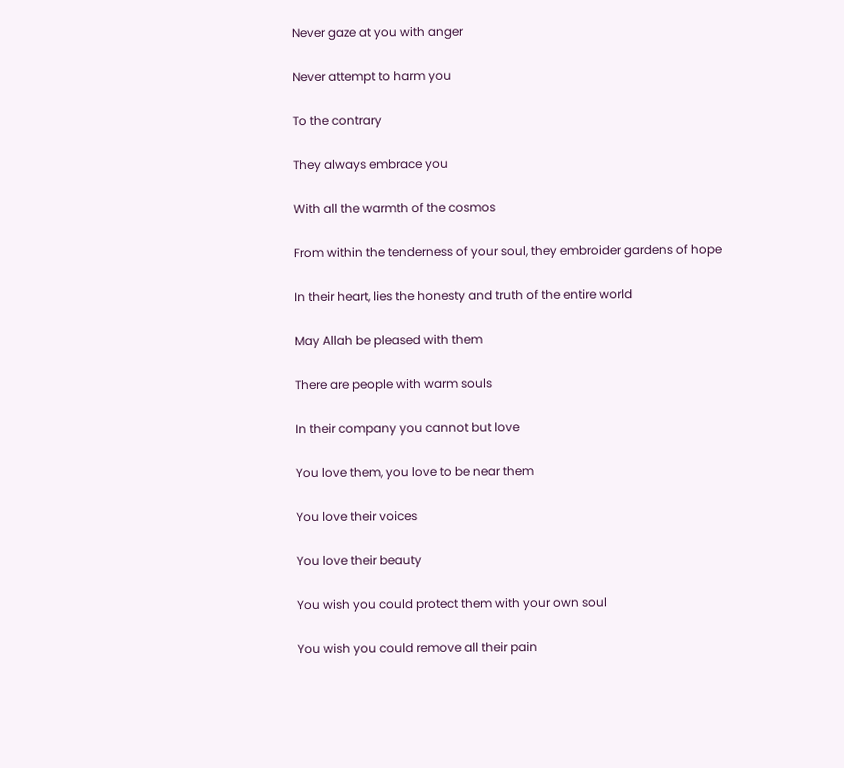Never gaze at you with anger

Never attempt to harm you

To the contrary

They always embrace you

With all the warmth of the cosmos

From within the tenderness of your soul, they embroider gardens of hope

In their heart, lies the honesty and truth of the entire world

May Allah be pleased with them

There are people with warm souls

In their company you cannot but love

You love them, you love to be near them

You love their voices

You love their beauty

You wish you could protect them with your own soul

You wish you could remove all their pain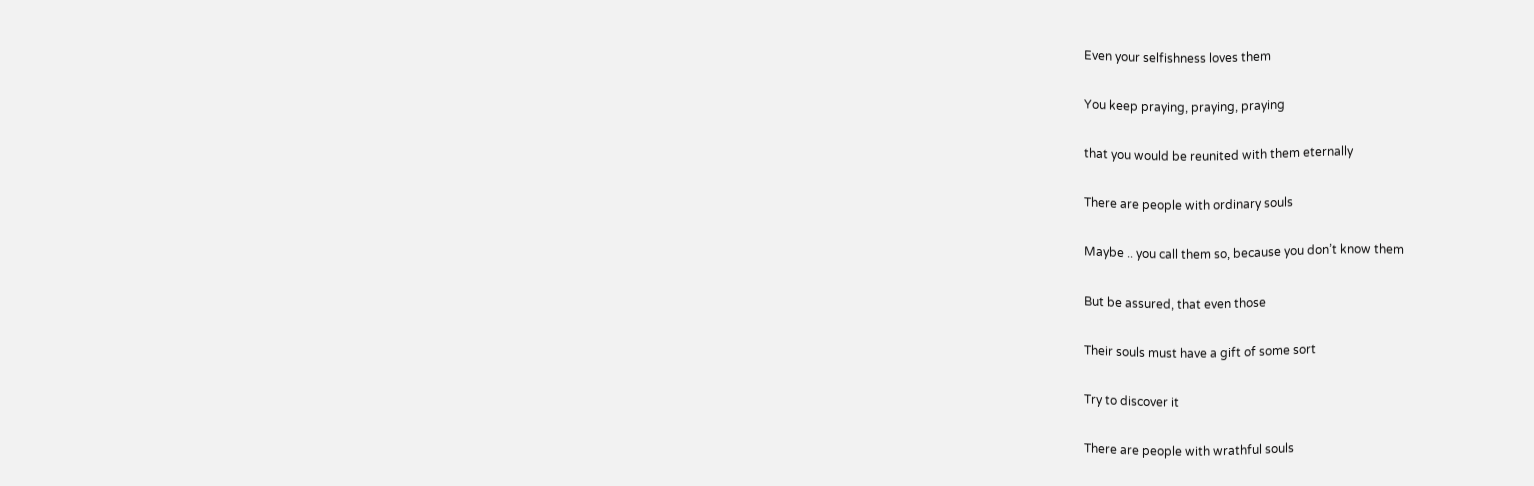Even your selfishness loves them

You keep praying, praying, praying

that you would be reunited with them eternally

There are people with ordinary souls

Maybe .. you call them so, because you don’t know them

But be assured, that even those

Their souls must have a gift of some sort

Try to discover it

There are people with wrathful souls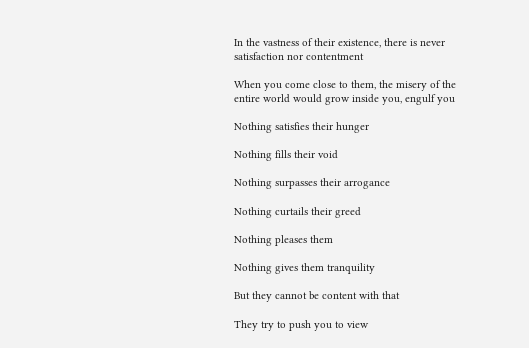In the vastness of their existence, there is never satisfaction nor contentment

When you come close to them, the misery of the entire world would grow inside you, engulf you

Nothing satisfies their hunger

Nothing fills their void

Nothing surpasses their arrogance

Nothing curtails their greed

Nothing pleases them

Nothing gives them tranquility

But they cannot be content with that

They try to push you to view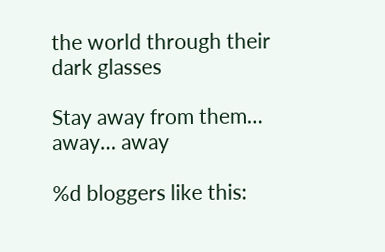the world through their dark glasses

Stay away from them… away… away

%d bloggers like this: